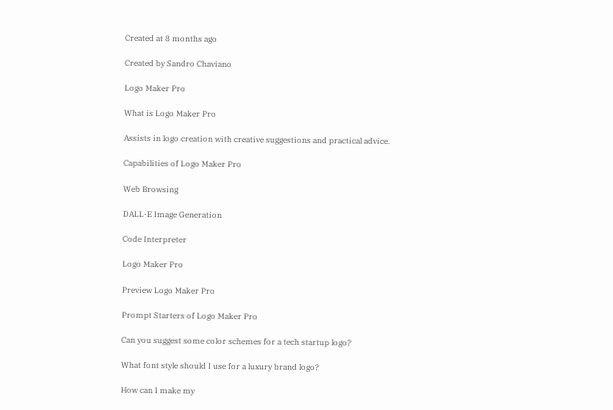Created at 8 months ago

Created by Sandro Chaviano

Logo Maker Pro

What is Logo Maker Pro

Assists in logo creation with creative suggestions and practical advice.

Capabilities of Logo Maker Pro

Web Browsing

DALL·E Image Generation

Code Interpreter

Logo Maker Pro

Preview Logo Maker Pro

Prompt Starters of Logo Maker Pro

Can you suggest some color schemes for a tech startup logo?

What font style should I use for a luxury brand logo?

How can I make my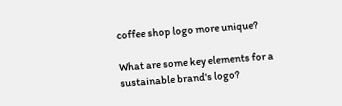coffee shop logo more unique?

What are some key elements for a sustainable brand's logo?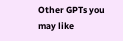Other GPTs you may like